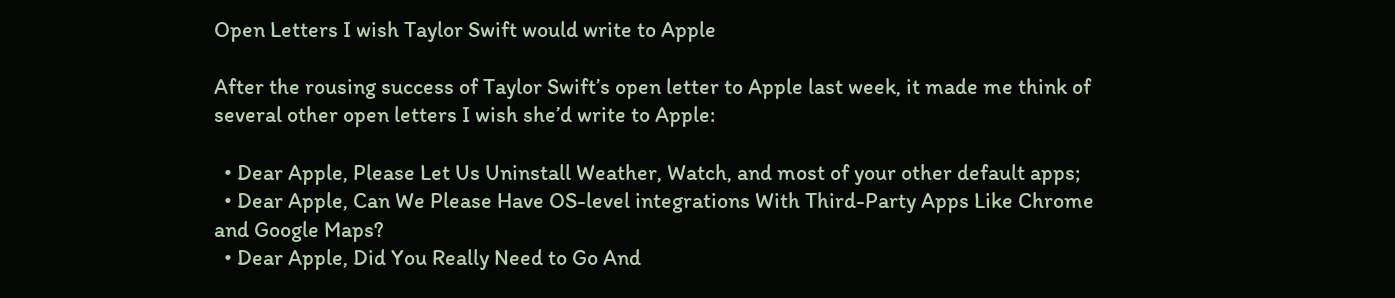Open Letters I wish Taylor Swift would write to Apple

After the rousing success of Taylor Swift’s open letter to Apple last week, it made me think of several other open letters I wish she’d write to Apple:

  • Dear Apple, Please Let Us Uninstall Weather, Watch, and most of your other default apps;
  • Dear Apple, Can We Please Have OS-level integrations With Third-Party Apps Like Chrome and Google Maps?
  • Dear Apple, Did You Really Need to Go And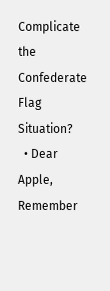Complicate the Confederate Flag Situation?
  • Dear Apple, Remember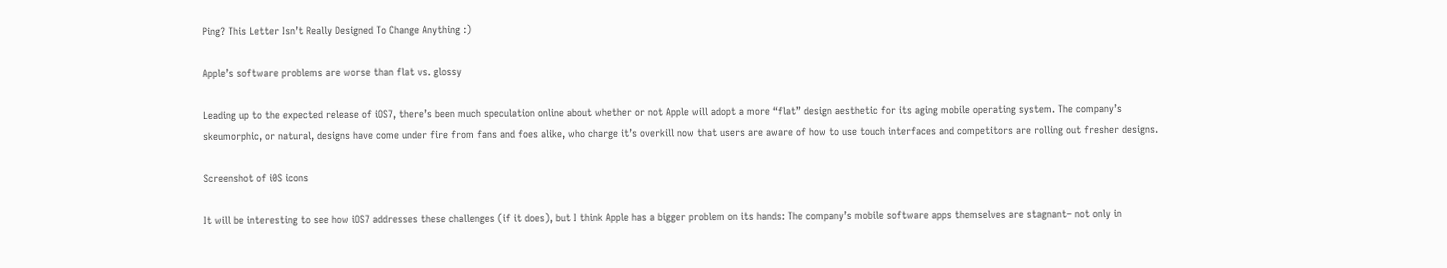Ping? This Letter Isn’t Really Designed To Change Anything :)

Apple’s software problems are worse than flat vs. glossy

Leading up to the expected release of iOS7, there’s been much speculation online about whether or not Apple will adopt a more “flat” design aesthetic for its aging mobile operating system. The company’s skeumorphic, or natural, designs have come under fire from fans and foes alike, who charge it’s overkill now that users are aware of how to use touch interfaces and competitors are rolling out fresher designs.

Screenshot of i0S icons

It will be interesting to see how iOS7 addresses these challenges (if it does), but I think Apple has a bigger problem on its hands: The company’s mobile software apps themselves are stagnant– not only in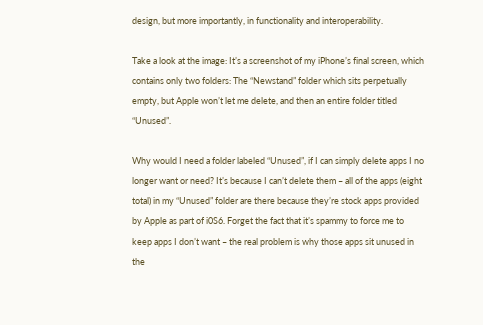design, but more importantly, in functionality and interoperability.

Take a look at the image: It’s a screenshot of my iPhone’s final screen, which contains only two folders: The “Newstand” folder which sits perpetually empty, but Apple won’t let me delete, and then an entire folder titled “Unused”.

Why would I need a folder labeled “Unused”, if I can simply delete apps I no longer want or need? It’s because I can’t delete them – all of the apps (eight total) in my “Unused” folder are there because they’re stock apps provided by Apple as part of i0S6. Forget the fact that it’s spammy to force me to keep apps I don’t want – the real problem is why those apps sit unused in the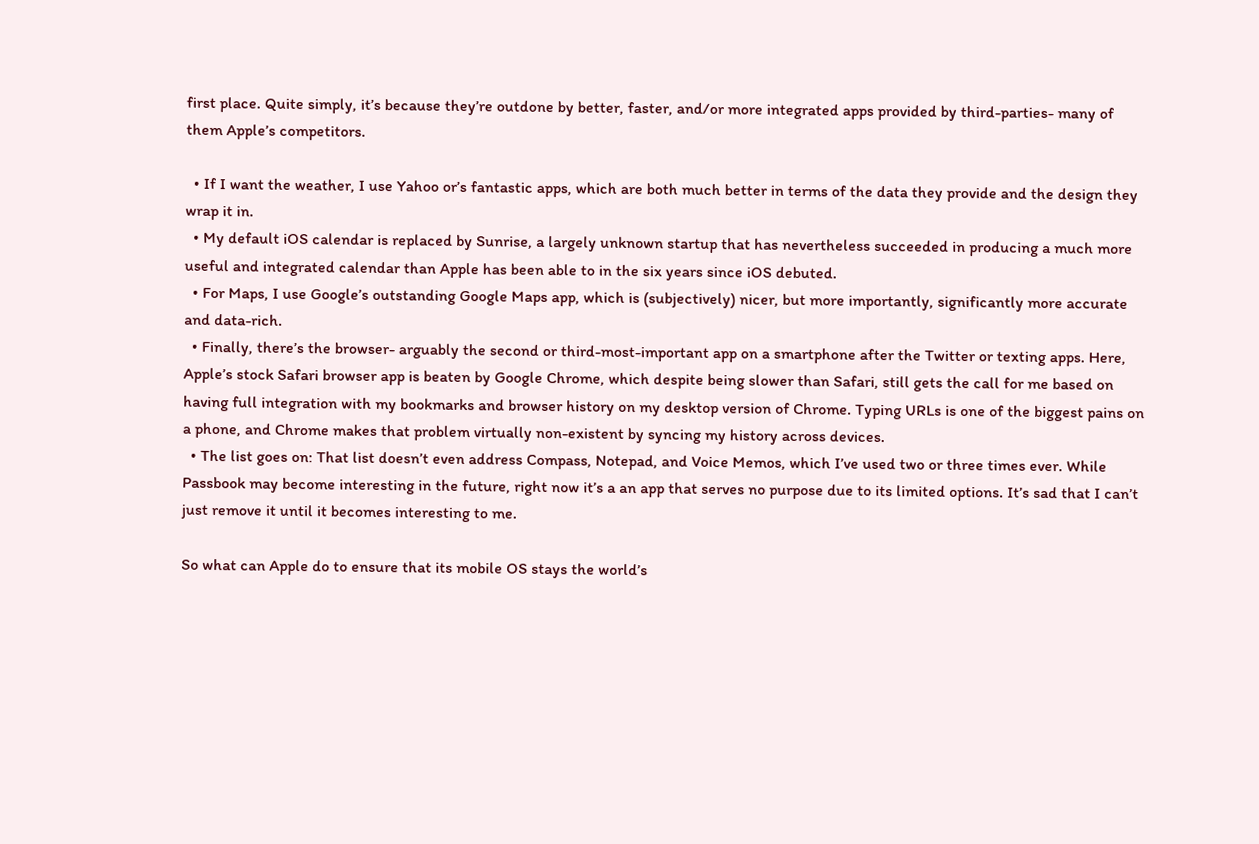first place. Quite simply, it’s because they’re outdone by better, faster, and/or more integrated apps provided by third-parties- many of them Apple’s competitors.

  • If I want the weather, I use Yahoo or’s fantastic apps, which are both much better in terms of the data they provide and the design they wrap it in.
  • My default iOS calendar is replaced by Sunrise, a largely unknown startup that has nevertheless succeeded in producing a much more useful and integrated calendar than Apple has been able to in the six years since iOS debuted.
  • For Maps, I use Google’s outstanding Google Maps app, which is (subjectively) nicer, but more importantly, significantly more accurate and data-rich.
  • Finally, there’s the browser- arguably the second or third-most-important app on a smartphone after the Twitter or texting apps. Here, Apple’s stock Safari browser app is beaten by Google Chrome, which despite being slower than Safari, still gets the call for me based on having full integration with my bookmarks and browser history on my desktop version of Chrome. Typing URLs is one of the biggest pains on a phone, and Chrome makes that problem virtually non-existent by syncing my history across devices.
  • The list goes on: That list doesn’t even address Compass, Notepad, and Voice Memos, which I’ve used two or three times ever. While Passbook may become interesting in the future, right now it’s a an app that serves no purpose due to its limited options. It’s sad that I can’t just remove it until it becomes interesting to me.

So what can Apple do to ensure that its mobile OS stays the world’s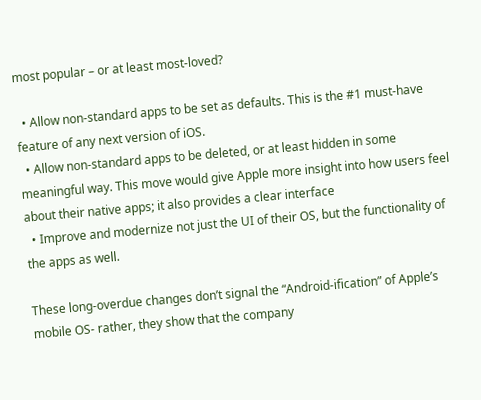most popular – or at least most-loved?

  • Allow non-standard apps to be set as defaults. This is the #1 must-have feature of any next version of iOS.
  • Allow non-standard apps to be deleted, or at least hidden in some meaningful way. This move would give Apple more insight into how users feel about their native apps; it also provides a clear interface
  • Improve and modernize not just the UI of their OS, but the functionality of the apps as well.

These long-overdue changes don’t signal the “Android-ification” of Apple’s mobile OS- rather, they show that the company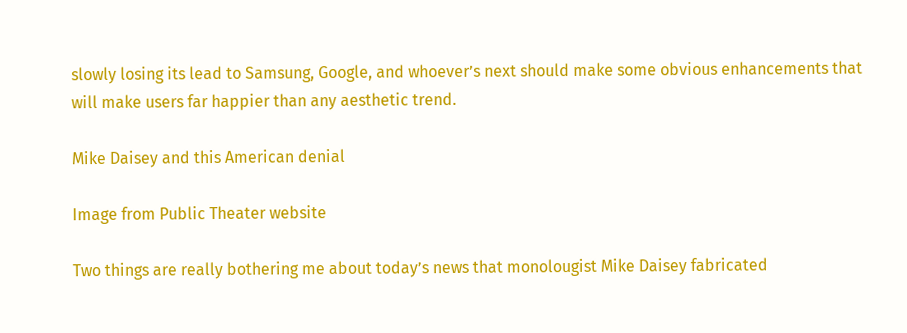slowly losing its lead to Samsung, Google, and whoever’s next should make some obvious enhancements that will make users far happier than any aesthetic trend.

Mike Daisey and this American denial

Image from Public Theater website

Two things are really bothering me about today’s news that monolougist Mike Daisey fabricated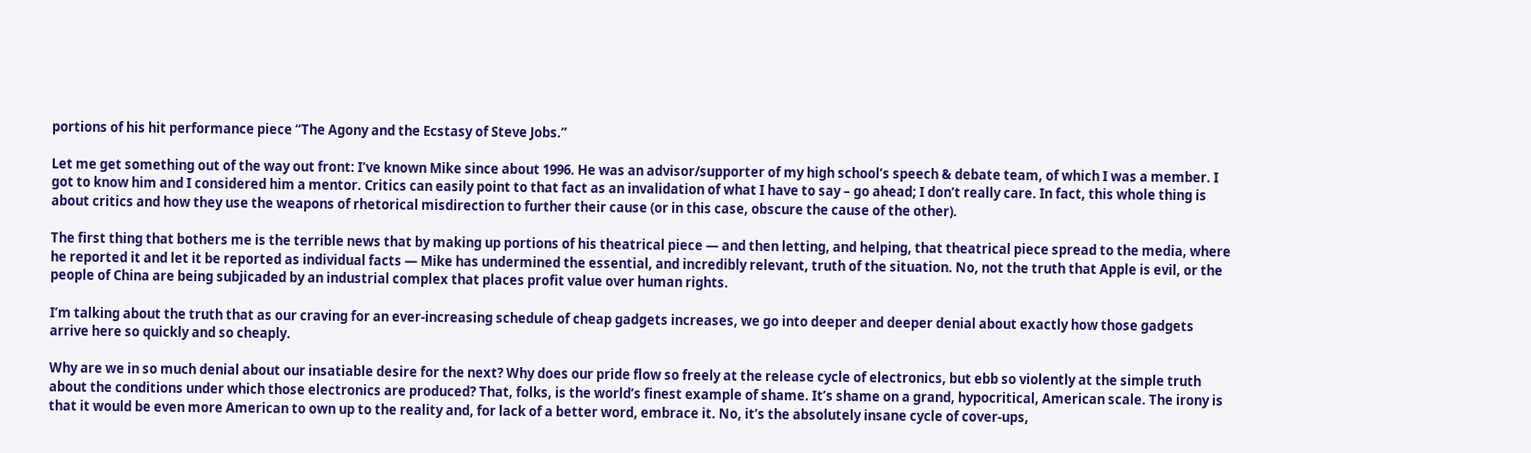portions of his hit performance piece “The Agony and the Ecstasy of Steve Jobs.”

Let me get something out of the way out front: I’ve known Mike since about 1996. He was an advisor/supporter of my high school’s speech & debate team, of which I was a member. I got to know him and I considered him a mentor. Critics can easily point to that fact as an invalidation of what I have to say – go ahead; I don’t really care. In fact, this whole thing is about critics and how they use the weapons of rhetorical misdirection to further their cause (or in this case, obscure the cause of the other).

The first thing that bothers me is the terrible news that by making up portions of his theatrical piece — and then letting, and helping, that theatrical piece spread to the media, where he reported it and let it be reported as individual facts — Mike has undermined the essential, and incredibly relevant, truth of the situation. No, not the truth that Apple is evil, or the people of China are being subjicaded by an industrial complex that places profit value over human rights.

I’m talking about the truth that as our craving for an ever-increasing schedule of cheap gadgets increases, we go into deeper and deeper denial about exactly how those gadgets arrive here so quickly and so cheaply.

Why are we in so much denial about our insatiable desire for the next? Why does our pride flow so freely at the release cycle of electronics, but ebb so violently at the simple truth about the conditions under which those electronics are produced? That, folks, is the world’s finest example of shame. It’s shame on a grand, hypocritical, American scale. The irony is that it would be even more American to own up to the reality and, for lack of a better word, embrace it. No, it’s the absolutely insane cycle of cover-ups,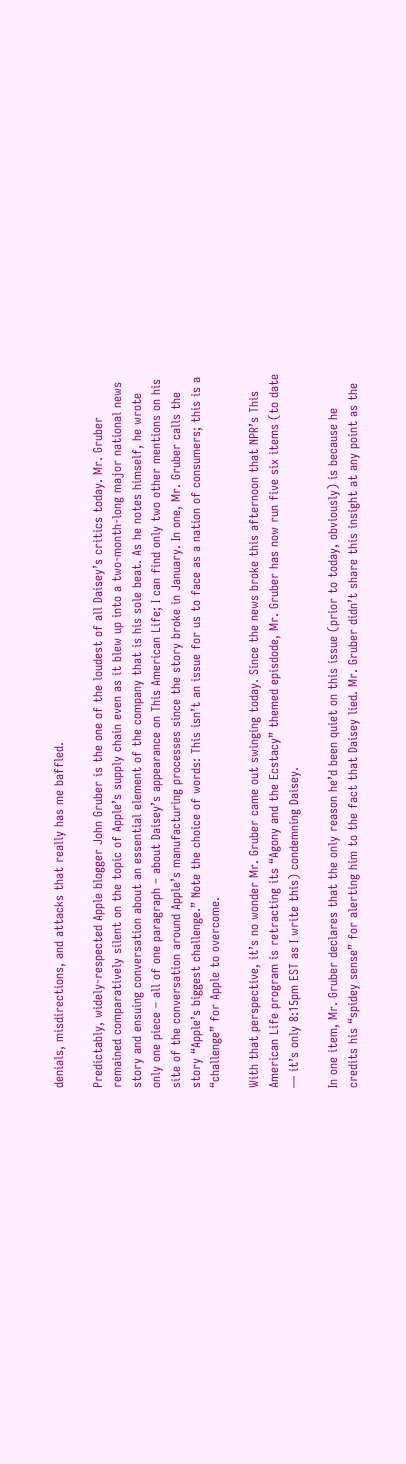denials, misdirections, and attacks that really has me baffled.

Predictably, widely-respected Apple blogger John Gruber is the one of the loudest of all Daisey’s critics today. Mr. Gruber remained comparatively silent on the topic of Apple’s supply chain even as it blew up into a two-month-long major national news story and ensuing conversation about an essential element of the company that is his sole beat. As he notes himself, he wrote only one piece – all of one paragraph – about Daisey’s appearance on This American Life; I can find only two other mentions on his site of the conversation around Apple’s manufacturing processes since the story broke in January. In one, Mr. Gruber calls the story “Apple’s biggest challenge.” Note the choice of words: This isn’t an issue for us to face as a nation of consumers; this is a “challenge” for Apple to overcome.

With that perspective, it’s no wonder Mr. Gruber came out swinging today. Since the news broke this afternoon that NPR’s This American Life program is retracting its “Agony and the Ecstacy” themed episdode, Mr. Gruber has now run five six items (to date — it’s only 8:15pm EST as I write this) condemning Daisey.

In one item, Mr. Gruber declares that the only reason he’d been quiet on this issue (prior to today, obviously) is because he credits his “spidey sense” for alerting him to the fact that Daisey lied. Mr. Gruber didn’t share this insight at any point as the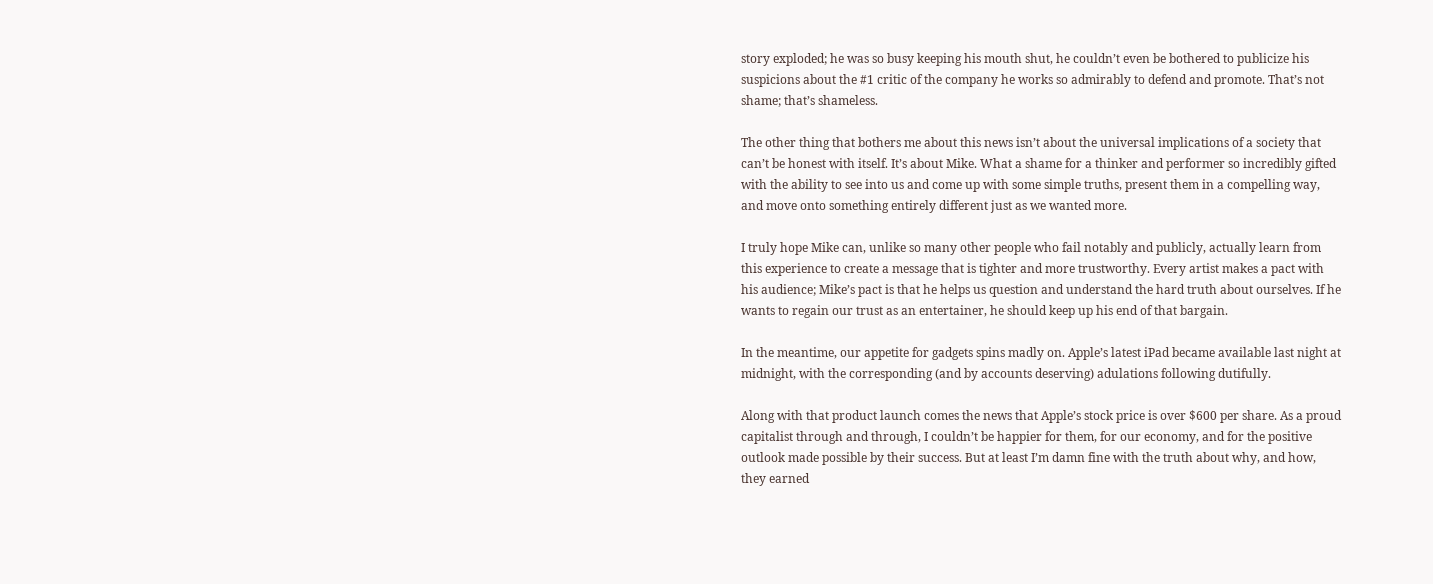story exploded; he was so busy keeping his mouth shut, he couldn’t even be bothered to publicize his suspicions about the #1 critic of the company he works so admirably to defend and promote. That’s not shame; that’s shameless.

The other thing that bothers me about this news isn’t about the universal implications of a society that can’t be honest with itself. It’s about Mike. What a shame for a thinker and performer so incredibly gifted with the ability to see into us and come up with some simple truths, present them in a compelling way, and move onto something entirely different just as we wanted more.

I truly hope Mike can, unlike so many other people who fail notably and publicly, actually learn from this experience to create a message that is tighter and more trustworthy. Every artist makes a pact with his audience; Mike’s pact is that he helps us question and understand the hard truth about ourselves. If he wants to regain our trust as an entertainer, he should keep up his end of that bargain.

In the meantime, our appetite for gadgets spins madly on. Apple’s latest iPad became available last night at midnight, with the corresponding (and by accounts deserving) adulations following dutifully.

Along with that product launch comes the news that Apple’s stock price is over $600 per share. As a proud capitalist through and through, I couldn’t be happier for them, for our economy, and for the positive outlook made possible by their success. But at least I’m damn fine with the truth about why, and how, they earned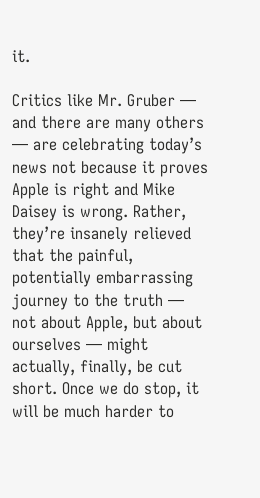it.

Critics like Mr. Gruber — and there are many others — are celebrating today’s news not because it proves Apple is right and Mike Daisey is wrong. Rather, they’re insanely relieved that the painful, potentially embarrassing journey to the truth — not about Apple, but about ourselves — might actually, finally, be cut short. Once we do stop, it will be much harder to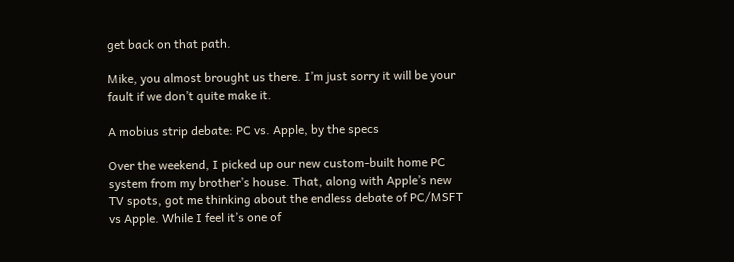get back on that path.

Mike, you almost brought us there. I’m just sorry it will be your fault if we don’t quite make it.

A mobius strip debate: PC vs. Apple, by the specs

Over the weekend, I picked up our new custom-built home PC system from my brother’s house. That, along with Apple’s new TV spots, got me thinking about the endless debate of PC/MSFT vs Apple. While I feel it’s one of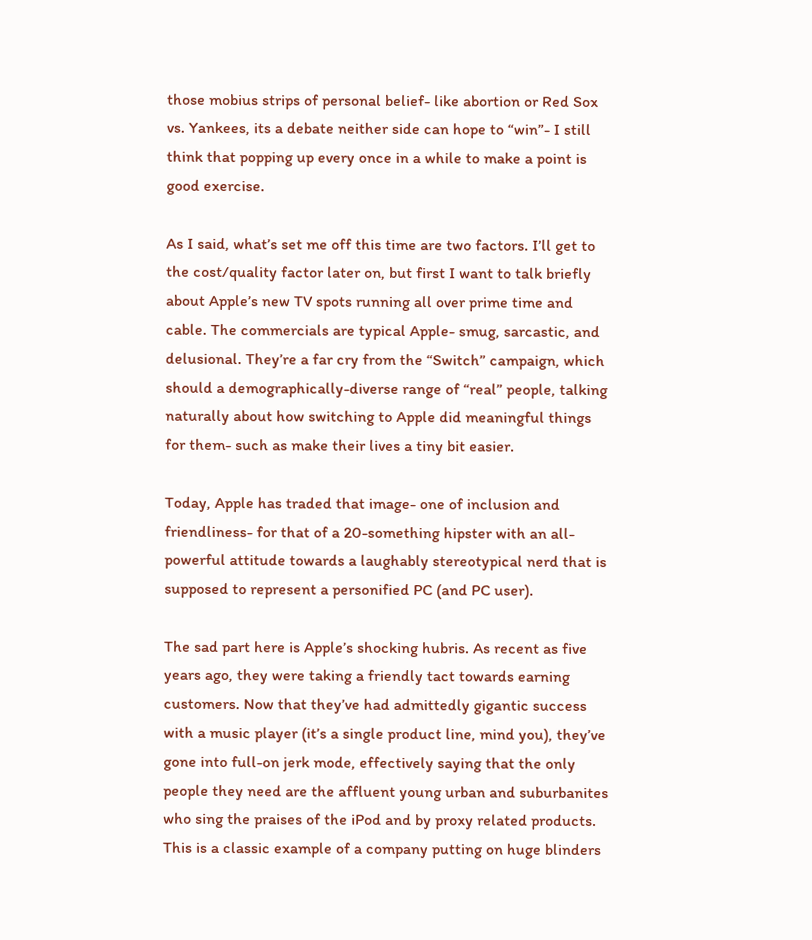those mobius strips of personal belief- like abortion or Red Sox vs. Yankees, its a debate neither side can hope to “win”- I still think that popping up every once in a while to make a point is good exercise.

As I said, what’s set me off this time are two factors. I’ll get to the cost/quality factor later on, but first I want to talk briefly about Apple’s new TV spots running all over prime time and cable. The commercials are typical Apple- smug, sarcastic, and delusional. They’re a far cry from the “Switch” campaign, which should a demographically-diverse range of “real” people, talking naturally about how switching to Apple did meaningful things for them- such as make their lives a tiny bit easier.

Today, Apple has traded that image- one of inclusion and friendliness- for that of a 20-something hipster with an all-powerful attitude towards a laughably stereotypical nerd that is supposed to represent a personified PC (and PC user).

The sad part here is Apple’s shocking hubris. As recent as five years ago, they were taking a friendly tact towards earning customers. Now that they’ve had admittedly gigantic success with a music player (it’s a single product line, mind you), they’ve gone into full-on jerk mode, effectively saying that the only people they need are the affluent young urban and suburbanites who sing the praises of the iPod and by proxy related products. This is a classic example of a company putting on huge blinders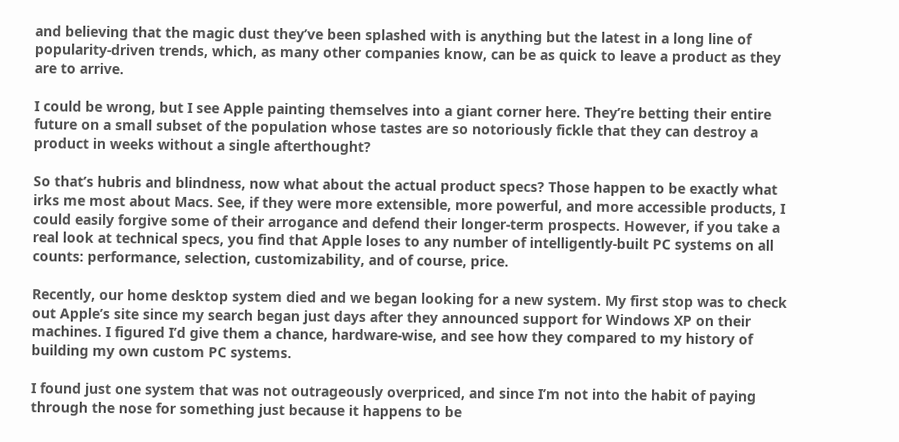and believing that the magic dust they’ve been splashed with is anything but the latest in a long line of popularity-driven trends, which, as many other companies know, can be as quick to leave a product as they are to arrive.

I could be wrong, but I see Apple painting themselves into a giant corner here. They’re betting their entire future on a small subset of the population whose tastes are so notoriously fickle that they can destroy a product in weeks without a single afterthought?

So that’s hubris and blindness, now what about the actual product specs? Those happen to be exactly what irks me most about Macs. See, if they were more extensible, more powerful, and more accessible products, I could easily forgive some of their arrogance and defend their longer-term prospects. However, if you take a real look at technical specs, you find that Apple loses to any number of intelligently-built PC systems on all counts: performance, selection, customizability, and of course, price.

Recently, our home desktop system died and we began looking for a new system. My first stop was to check out Apple’s site since my search began just days after they announced support for Windows XP on their machines. I figured I’d give them a chance, hardware-wise, and see how they compared to my history of building my own custom PC systems.

I found just one system that was not outrageously overpriced, and since I’m not into the habit of paying through the nose for something just because it happens to be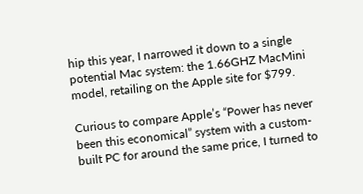hip this year, I narrowed it down to a single potential Mac system: the 1.66GHZ MacMini model, retailing on the Apple site for $799.

Curious to compare Apple’s “Power has never been this economical” system with a custom-built PC for around the same price, I turned to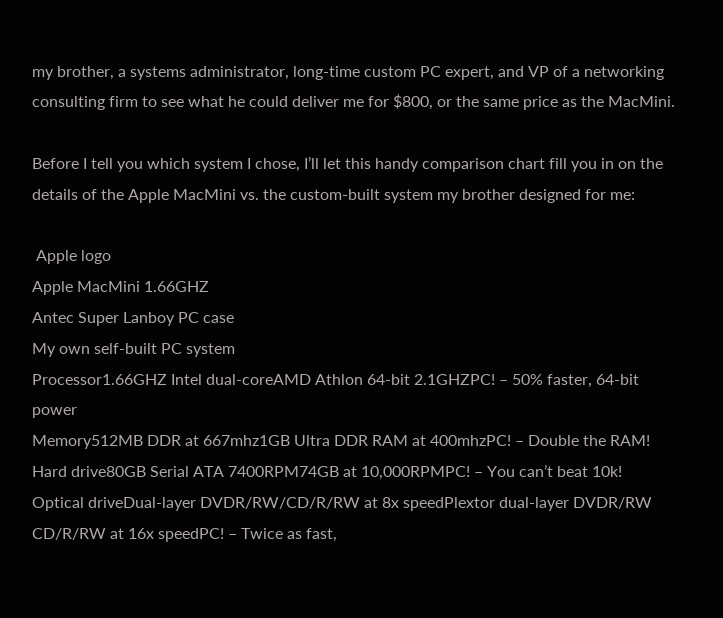my brother, a systems administrator, long-time custom PC expert, and VP of a networking consulting firm to see what he could deliver me for $800, or the same price as the MacMini.

Before I tell you which system I chose, I’ll let this handy comparison chart fill you in on the details of the Apple MacMini vs. the custom-built system my brother designed for me:

 Apple logo
Apple MacMini 1.66GHZ
Antec Super Lanboy PC case
My own self-built PC system
Processor1.66GHZ Intel dual-coreAMD Athlon 64-bit 2.1GHZPC! – 50% faster, 64-bit power
Memory512MB DDR at 667mhz1GB Ultra DDR RAM at 400mhzPC! – Double the RAM!
Hard drive80GB Serial ATA 7400RPM74GB at 10,000RPMPC! – You can’t beat 10k!
Optical driveDual-layer DVDR/RW/CD/R/RW at 8x speedPlextor dual-layer DVDR/RW CD/R/RW at 16x speedPC! – Twice as fast,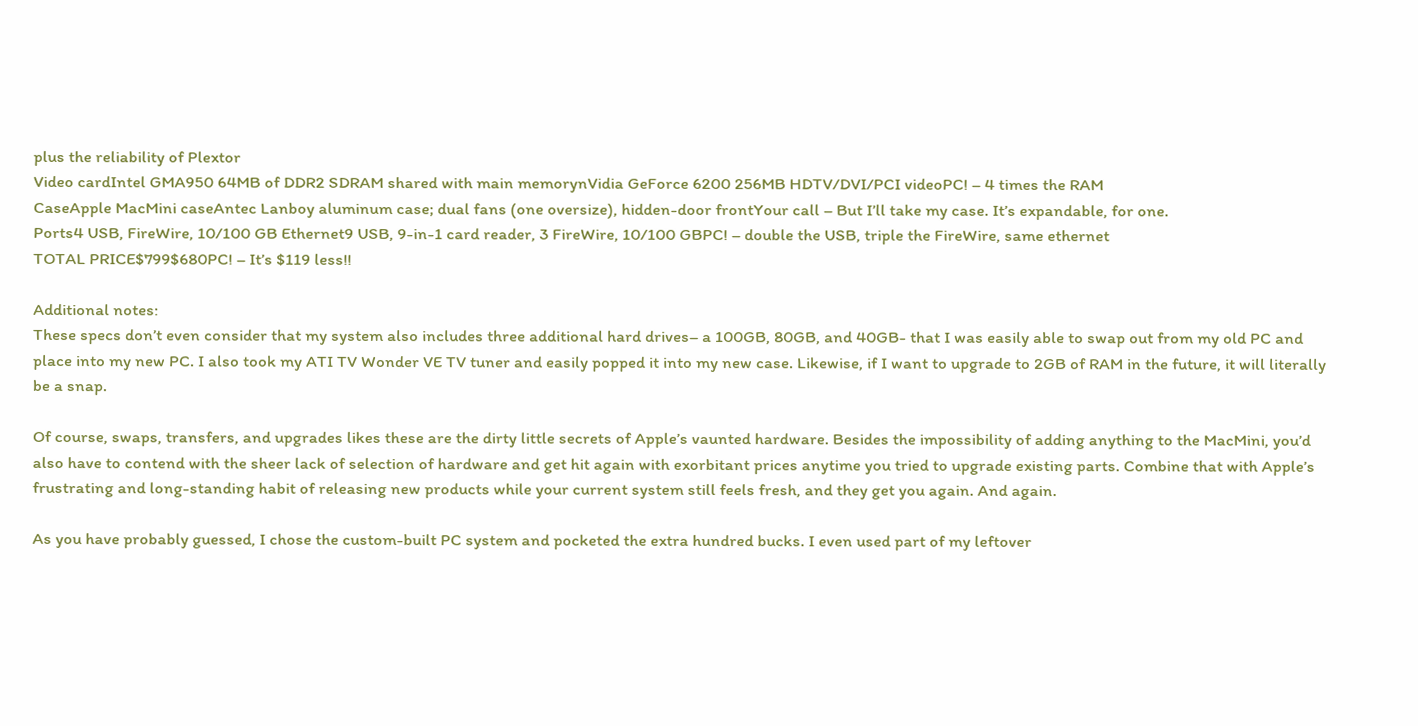plus the reliability of Plextor
Video cardIntel GMA950 64MB of DDR2 SDRAM shared with main memorynVidia GeForce 6200 256MB HDTV/DVI/PCI videoPC! – 4 times the RAM
CaseApple MacMini caseAntec Lanboy aluminum case; dual fans (one oversize), hidden-door frontYour call – But I’ll take my case. It’s expandable, for one.
Ports4 USB, FireWire, 10/100 GB Ethernet9 USB, 9-in-1 card reader, 3 FireWire, 10/100 GBPC! – double the USB, triple the FireWire, same ethernet
TOTAL PRICE$799$680PC! – It’s $119 less!!

Additional notes:
These specs don’t even consider that my system also includes three additional hard drives– a 100GB, 80GB, and 40GB- that I was easily able to swap out from my old PC and place into my new PC. I also took my ATI TV Wonder VE TV tuner and easily popped it into my new case. Likewise, if I want to upgrade to 2GB of RAM in the future, it will literally be a snap.

Of course, swaps, transfers, and upgrades likes these are the dirty little secrets of Apple’s vaunted hardware. Besides the impossibility of adding anything to the MacMini, you’d also have to contend with the sheer lack of selection of hardware and get hit again with exorbitant prices anytime you tried to upgrade existing parts. Combine that with Apple’s frustrating and long-standing habit of releasing new products while your current system still feels fresh, and they get you again. And again.

As you have probably guessed, I chose the custom-built PC system and pocketed the extra hundred bucks. I even used part of my leftover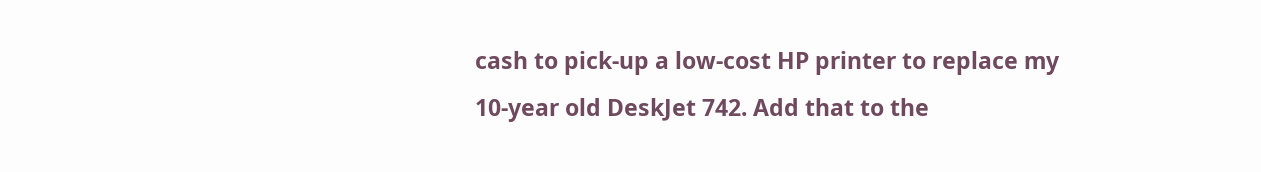cash to pick-up a low-cost HP printer to replace my 10-year old DeskJet 742. Add that to the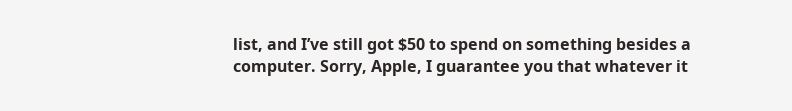list, and I’ve still got $50 to spend on something besides a computer. Sorry, Apple, I guarantee you that whatever it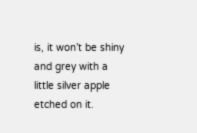is, it won’t be shiny and grey with a little silver apple etched on it.